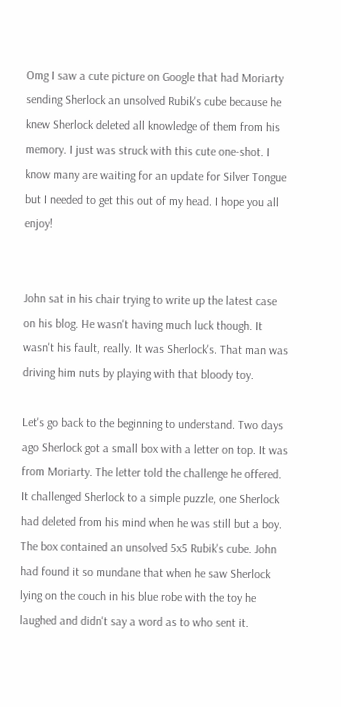Omg I saw a cute picture on Google that had Moriarty sending Sherlock an unsolved Rubik's cube because he knew Sherlock deleted all knowledge of them from his memory. I just was struck with this cute one-shot. I know many are waiting for an update for Silver Tongue but I needed to get this out of my head. I hope you all enjoy!


John sat in his chair trying to write up the latest case on his blog. He wasn't having much luck though. It wasn't his fault, really. It was Sherlock's. That man was driving him nuts by playing with that bloody toy.

Let's go back to the beginning to understand. Two days ago Sherlock got a small box with a letter on top. It was from Moriarty. The letter told the challenge he offered. It challenged Sherlock to a simple puzzle, one Sherlock had deleted from his mind when he was still but a boy. The box contained an unsolved 5x5 Rubik's cube. John had found it so mundane that when he saw Sherlock lying on the couch in his blue robe with the toy he laughed and didn't say a word as to who sent it.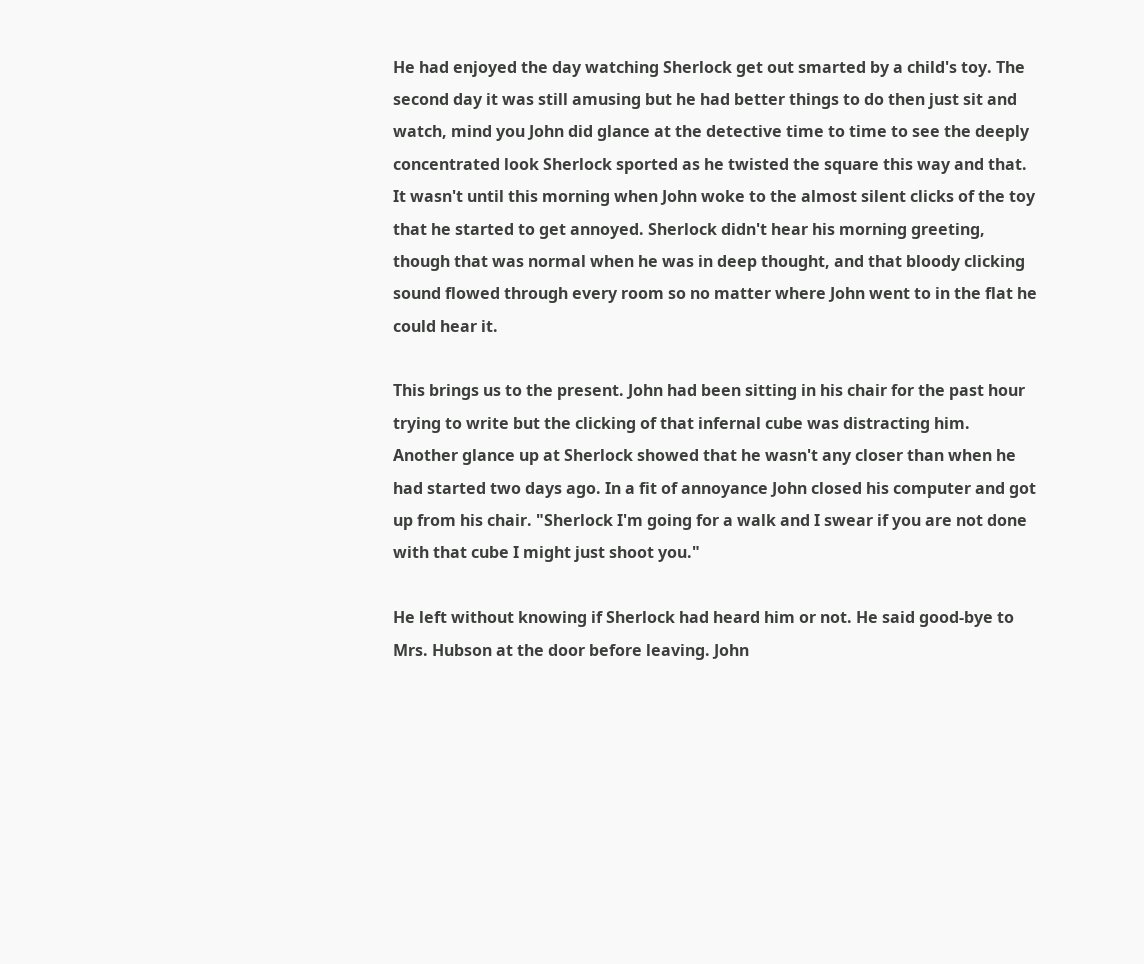He had enjoyed the day watching Sherlock get out smarted by a child's toy. The second day it was still amusing but he had better things to do then just sit and watch, mind you John did glance at the detective time to time to see the deeply concentrated look Sherlock sported as he twisted the square this way and that. It wasn't until this morning when John woke to the almost silent clicks of the toy that he started to get annoyed. Sherlock didn't hear his morning greeting, though that was normal when he was in deep thought, and that bloody clicking sound flowed through every room so no matter where John went to in the flat he could hear it.

This brings us to the present. John had been sitting in his chair for the past hour trying to write but the clicking of that infernal cube was distracting him. Another glance up at Sherlock showed that he wasn't any closer than when he had started two days ago. In a fit of annoyance John closed his computer and got up from his chair. "Sherlock I'm going for a walk and I swear if you are not done with that cube I might just shoot you."

He left without knowing if Sherlock had heard him or not. He said good-bye to Mrs. Hubson at the door before leaving. John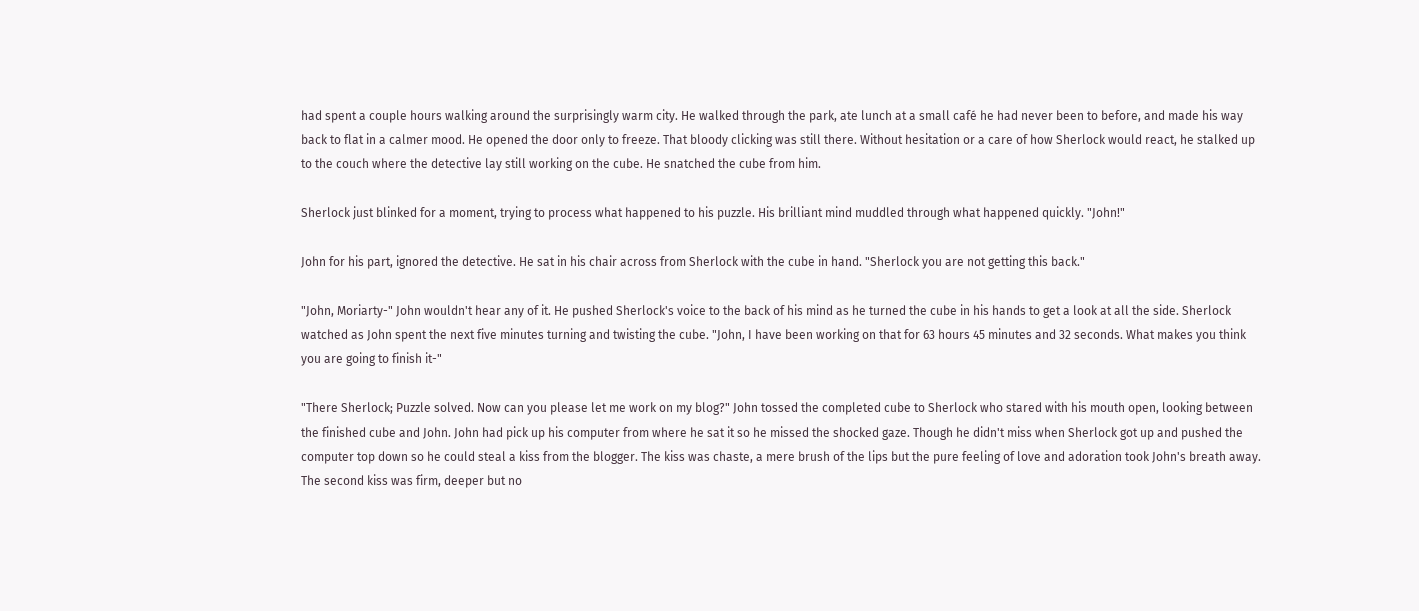had spent a couple hours walking around the surprisingly warm city. He walked through the park, ate lunch at a small café he had never been to before, and made his way back to flat in a calmer mood. He opened the door only to freeze. That bloody clicking was still there. Without hesitation or a care of how Sherlock would react, he stalked up to the couch where the detective lay still working on the cube. He snatched the cube from him.

Sherlock just blinked for a moment, trying to process what happened to his puzzle. His brilliant mind muddled through what happened quickly. "John!"

John for his part, ignored the detective. He sat in his chair across from Sherlock with the cube in hand. "Sherlock you are not getting this back."

"John, Moriarty-" John wouldn't hear any of it. He pushed Sherlock's voice to the back of his mind as he turned the cube in his hands to get a look at all the side. Sherlock watched as John spent the next five minutes turning and twisting the cube. "John, I have been working on that for 63 hours 45 minutes and 32 seconds. What makes you think you are going to finish it-"

"There Sherlock; Puzzle solved. Now can you please let me work on my blog?" John tossed the completed cube to Sherlock who stared with his mouth open, looking between the finished cube and John. John had pick up his computer from where he sat it so he missed the shocked gaze. Though he didn't miss when Sherlock got up and pushed the computer top down so he could steal a kiss from the blogger. The kiss was chaste, a mere brush of the lips but the pure feeling of love and adoration took John's breath away. The second kiss was firm, deeper but no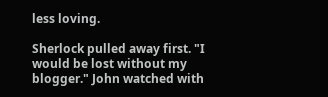less loving.

Sherlock pulled away first. "I would be lost without my blogger." John watched with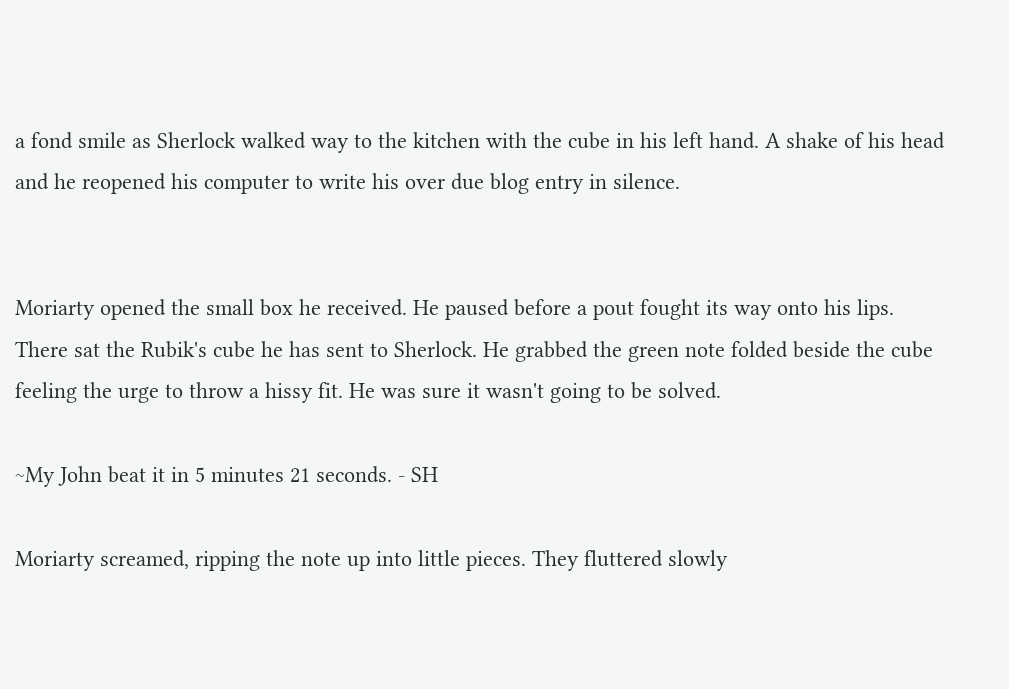a fond smile as Sherlock walked way to the kitchen with the cube in his left hand. A shake of his head and he reopened his computer to write his over due blog entry in silence.


Moriarty opened the small box he received. He paused before a pout fought its way onto his lips. There sat the Rubik's cube he has sent to Sherlock. He grabbed the green note folded beside the cube feeling the urge to throw a hissy fit. He was sure it wasn't going to be solved.

~My John beat it in 5 minutes 21 seconds. - SH

Moriarty screamed, ripping the note up into little pieces. They fluttered slowly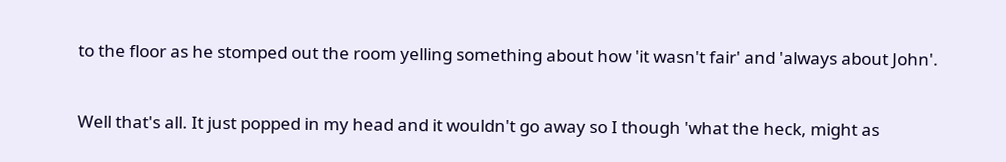to the floor as he stomped out the room yelling something about how 'it wasn't fair' and 'always about John'.


Well that's all. It just popped in my head and it wouldn't go away so I though 'what the heck, might as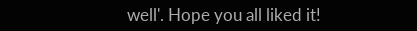well'. Hope you all liked it!